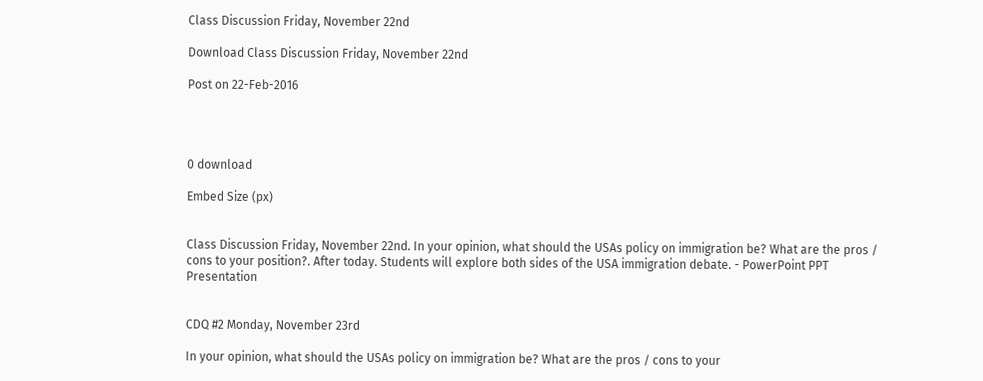Class Discussion Friday, November 22nd

Download Class Discussion Friday, November 22nd

Post on 22-Feb-2016




0 download

Embed Size (px)


Class Discussion Friday, November 22nd. In your opinion, what should the USAs policy on immigration be? What are the pros / cons to your position?. After today. Students will explore both sides of the USA immigration debate. - PowerPoint PPT Presentation


CDQ #2 Monday, November 23rd

In your opinion, what should the USAs policy on immigration be? What are the pros / cons to your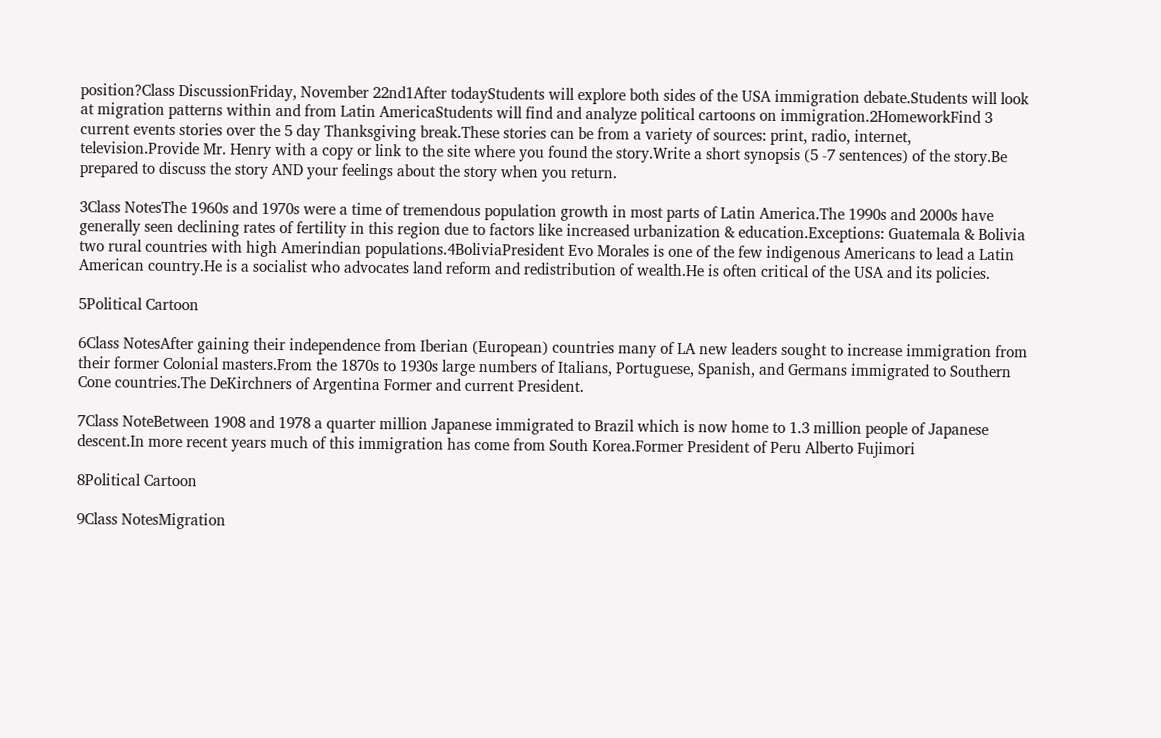position?Class DiscussionFriday, November 22nd1After todayStudents will explore both sides of the USA immigration debate.Students will look at migration patterns within and from Latin AmericaStudents will find and analyze political cartoons on immigration.2HomeworkFind 3 current events stories over the 5 day Thanksgiving break.These stories can be from a variety of sources: print, radio, internet, television.Provide Mr. Henry with a copy or link to the site where you found the story.Write a short synopsis (5 -7 sentences) of the story.Be prepared to discuss the story AND your feelings about the story when you return.

3Class NotesThe 1960s and 1970s were a time of tremendous population growth in most parts of Latin America.The 1990s and 2000s have generally seen declining rates of fertility in this region due to factors like increased urbanization & education.Exceptions: Guatemala & Bolivia two rural countries with high Amerindian populations.4BoliviaPresident Evo Morales is one of the few indigenous Americans to lead a Latin American country.He is a socialist who advocates land reform and redistribution of wealth.He is often critical of the USA and its policies.

5Political Cartoon

6Class NotesAfter gaining their independence from Iberian (European) countries many of LA new leaders sought to increase immigration from their former Colonial masters.From the 1870s to 1930s large numbers of Italians, Portuguese, Spanish, and Germans immigrated to Southern Cone countries.The DeKirchners of Argentina Former and current President.

7Class NoteBetween 1908 and 1978 a quarter million Japanese immigrated to Brazil which is now home to 1.3 million people of Japanese descent.In more recent years much of this immigration has come from South Korea.Former President of Peru Alberto Fujimori

8Political Cartoon

9Class NotesMigration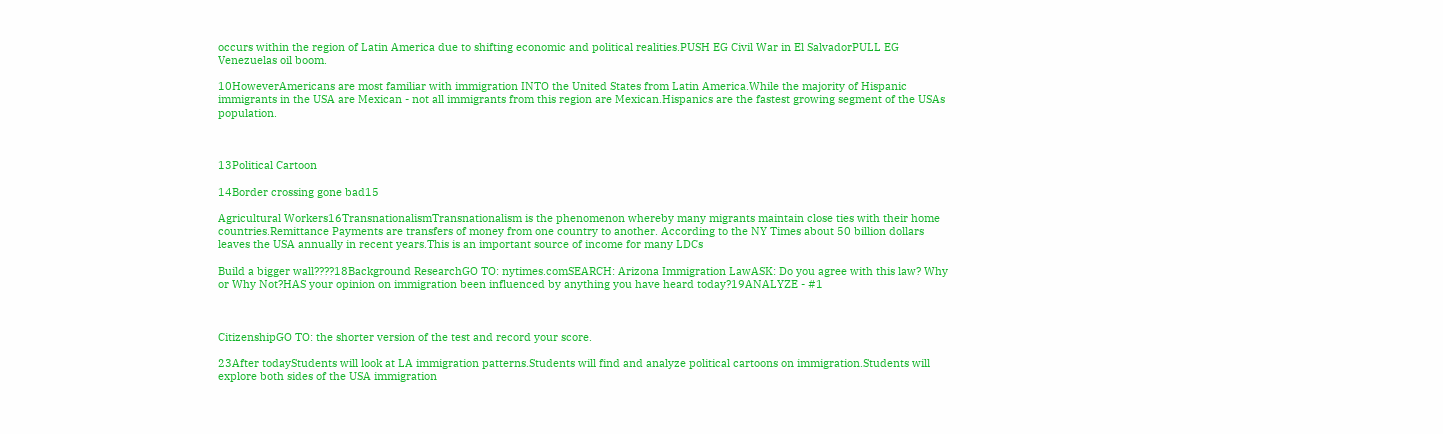occurs within the region of Latin America due to shifting economic and political realities.PUSH EG Civil War in El SalvadorPULL EG Venezuelas oil boom.

10HoweverAmericans are most familiar with immigration INTO the United States from Latin America.While the majority of Hispanic immigrants in the USA are Mexican - not all immigrants from this region are Mexican.Hispanics are the fastest growing segment of the USAs population.



13Political Cartoon

14Border crossing gone bad15

Agricultural Workers16TransnationalismTransnationalism is the phenomenon whereby many migrants maintain close ties with their home countries.Remittance Payments are transfers of money from one country to another. According to the NY Times about 50 billion dollars leaves the USA annually in recent years.This is an important source of income for many LDCs

Build a bigger wall????18Background ResearchGO TO: nytimes.comSEARCH: Arizona Immigration LawASK: Do you agree with this law? Why or Why Not?HAS your opinion on immigration been influenced by anything you have heard today?19ANALYZE - #1



CitizenshipGO TO: the shorter version of the test and record your score.

23After todayStudents will look at LA immigration patterns.Students will find and analyze political cartoons on immigration.Students will explore both sides of the USA immigration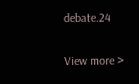debate.24


View more >